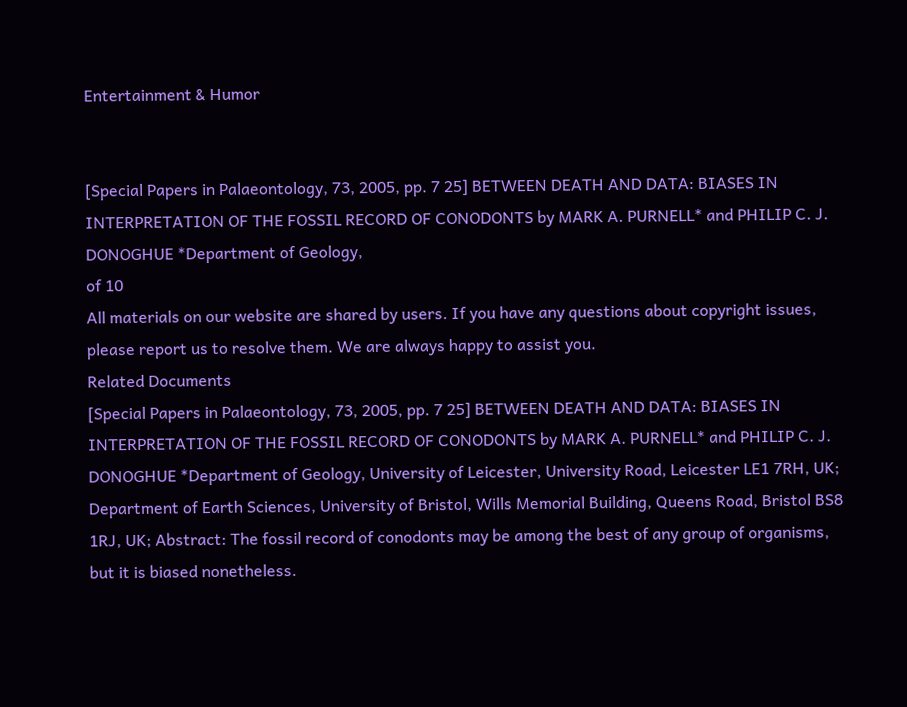Entertainment & Humor


[Special Papers in Palaeontology, 73, 2005, pp. 7 25] BETWEEN DEATH AND DATA: BIASES IN INTERPRETATION OF THE FOSSIL RECORD OF CONODONTS by MARK A. PURNELL* and PHILIP C. J. DONOGHUE *Department of Geology,
of 10
All materials on our website are shared by users. If you have any questions about copyright issues, please report us to resolve them. We are always happy to assist you.
Related Documents
[Special Papers in Palaeontology, 73, 2005, pp. 7 25] BETWEEN DEATH AND DATA: BIASES IN INTERPRETATION OF THE FOSSIL RECORD OF CONODONTS by MARK A. PURNELL* and PHILIP C. J. DONOGHUE *Department of Geology, University of Leicester, University Road, Leicester LE1 7RH, UK; Department of Earth Sciences, University of Bristol, Wills Memorial Building, Queens Road, Bristol BS8 1RJ, UK; Abstract: The fossil record of conodonts may be among the best of any group of organisms, but it is biased nonetheless.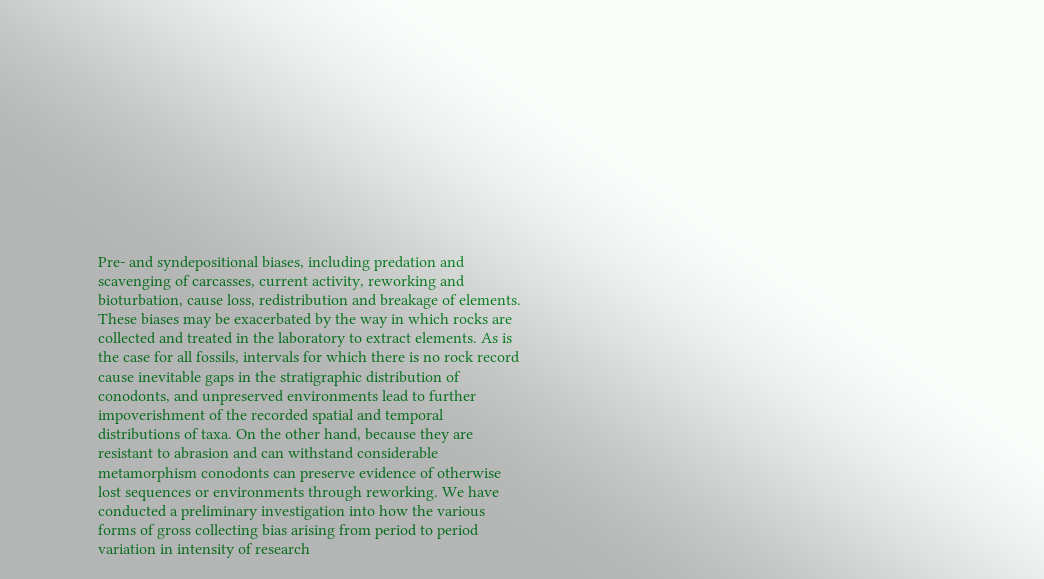Pre- and syndepositional biases, including predation and scavenging of carcasses, current activity, reworking and bioturbation, cause loss, redistribution and breakage of elements. These biases may be exacerbated by the way in which rocks are collected and treated in the laboratory to extract elements. As is the case for all fossils, intervals for which there is no rock record cause inevitable gaps in the stratigraphic distribution of conodonts, and unpreserved environments lead to further impoverishment of the recorded spatial and temporal distributions of taxa. On the other hand, because they are resistant to abrasion and can withstand considerable metamorphism conodonts can preserve evidence of otherwise lost sequences or environments through reworking. We have conducted a preliminary investigation into how the various forms of gross collecting bias arising from period to period variation in intensity of research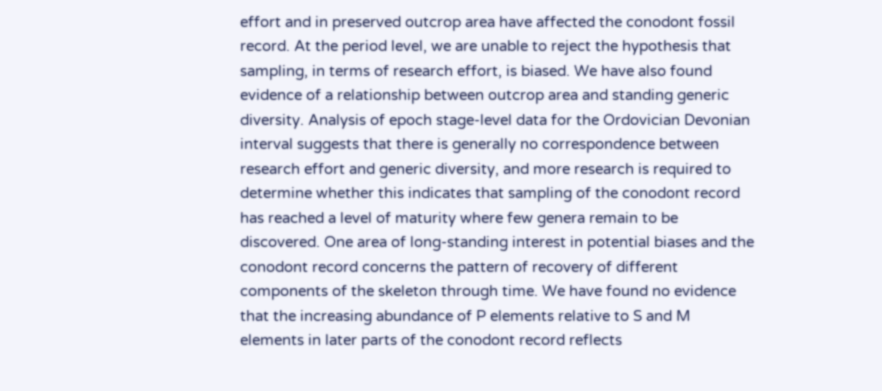effort and in preserved outcrop area have affected the conodont fossil record. At the period level, we are unable to reject the hypothesis that sampling, in terms of research effort, is biased. We have also found evidence of a relationship between outcrop area and standing generic diversity. Analysis of epoch stage-level data for the Ordovician Devonian interval suggests that there is generally no correspondence between research effort and generic diversity, and more research is required to determine whether this indicates that sampling of the conodont record has reached a level of maturity where few genera remain to be discovered. One area of long-standing interest in potential biases and the conodont record concerns the pattern of recovery of different components of the skeleton through time. We have found no evidence that the increasing abundance of P elements relative to S and M elements in later parts of the conodont record reflects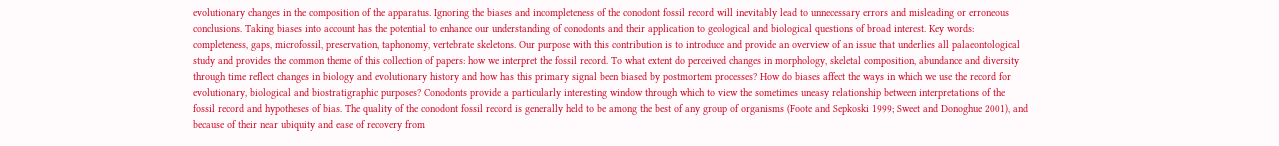evolutionary changes in the composition of the apparatus. Ignoring the biases and incompleteness of the conodont fossil record will inevitably lead to unnecessary errors and misleading or erroneous conclusions. Taking biases into account has the potential to enhance our understanding of conodonts and their application to geological and biological questions of broad interest. Key words: completeness, gaps, microfossil, preservation, taphonomy, vertebrate skeletons. Our purpose with this contribution is to introduce and provide an overview of an issue that underlies all palaeontological study and provides the common theme of this collection of papers: how we interpret the fossil record. To what extent do perceived changes in morphology, skeletal composition, abundance and diversity through time reflect changes in biology and evolutionary history and how has this primary signal been biased by postmortem processes? How do biases affect the ways in which we use the record for evolutionary, biological and biostratigraphic purposes? Conodonts provide a particularly interesting window through which to view the sometimes uneasy relationship between interpretations of the fossil record and hypotheses of bias. The quality of the conodont fossil record is generally held to be among the best of any group of organisms (Foote and Sepkoski 1999; Sweet and Donoghue 2001), and because of their near ubiquity and ease of recovery from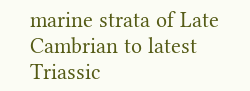marine strata of Late Cambrian to latest Triassic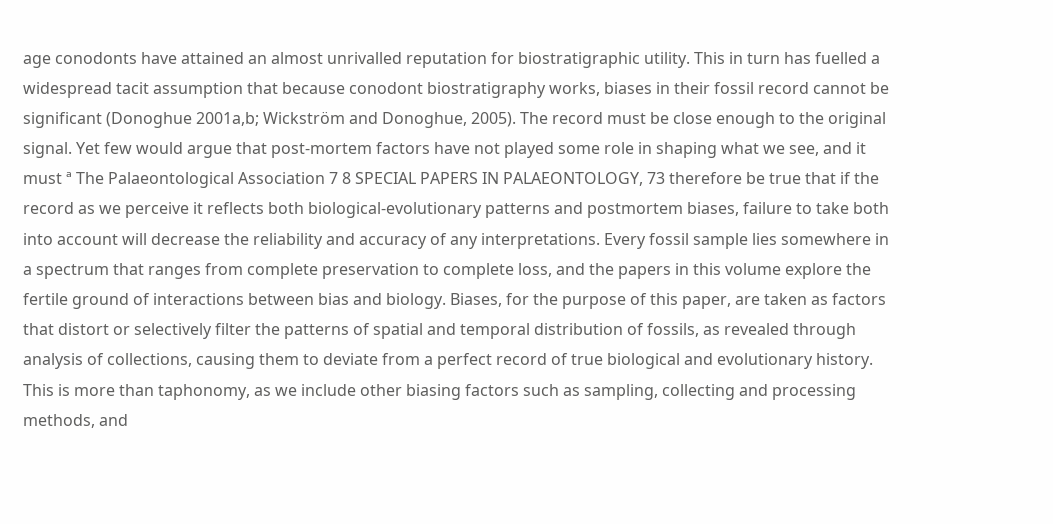age conodonts have attained an almost unrivalled reputation for biostratigraphic utility. This in turn has fuelled a widespread tacit assumption that because conodont biostratigraphy works, biases in their fossil record cannot be significant (Donoghue 2001a,b; Wickström and Donoghue, 2005). The record must be close enough to the original signal. Yet few would argue that post-mortem factors have not played some role in shaping what we see, and it must ª The Palaeontological Association 7 8 SPECIAL PAPERS IN PALAEONTOLOGY, 73 therefore be true that if the record as we perceive it reflects both biological-evolutionary patterns and postmortem biases, failure to take both into account will decrease the reliability and accuracy of any interpretations. Every fossil sample lies somewhere in a spectrum that ranges from complete preservation to complete loss, and the papers in this volume explore the fertile ground of interactions between bias and biology. Biases, for the purpose of this paper, are taken as factors that distort or selectively filter the patterns of spatial and temporal distribution of fossils, as revealed through analysis of collections, causing them to deviate from a perfect record of true biological and evolutionary history. This is more than taphonomy, as we include other biasing factors such as sampling, collecting and processing methods, and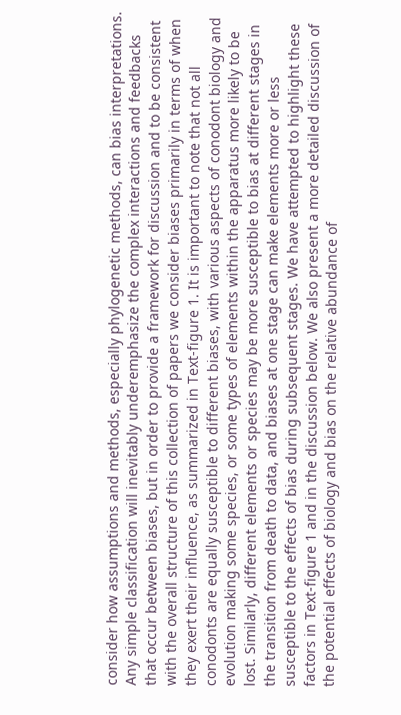consider how assumptions and methods, especially phylogenetic methods, can bias interpretations. Any simple classification will inevitably underemphasize the complex interactions and feedbacks that occur between biases, but in order to provide a framework for discussion and to be consistent with the overall structure of this collection of papers we consider biases primarily in terms of when they exert their influence, as summarized in Text-figure 1. It is important to note that not all conodonts are equally susceptible to different biases, with various aspects of conodont biology and evolution making some species, or some types of elements within the apparatus more likely to be lost. Similarly, different elements or species may be more susceptible to bias at different stages in the transition from death to data, and biases at one stage can make elements more or less susceptible to the effects of bias during subsequent stages. We have attempted to highlight these factors in Text-figure 1 and in the discussion below. We also present a more detailed discussion of the potential effects of biology and bias on the relative abundance of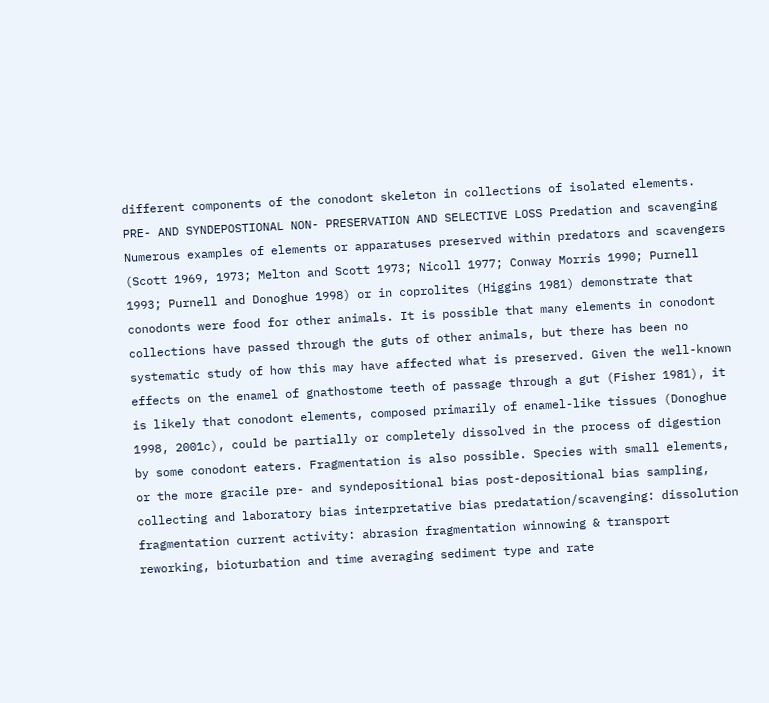different components of the conodont skeleton in collections of isolated elements. PRE- AND SYNDEPOSTIONAL NON- PRESERVATION AND SELECTIVE LOSS Predation and scavenging Numerous examples of elements or apparatuses preserved within predators and scavengers (Scott 1969, 1973; Melton and Scott 1973; Nicoll 1977; Conway Morris 1990; Purnell 1993; Purnell and Donoghue 1998) or in coprolites (Higgins 1981) demonstrate that conodonts were food for other animals. It is possible that many elements in conodont collections have passed through the guts of other animals, but there has been no systematic study of how this may have affected what is preserved. Given the well-known effects on the enamel of gnathostome teeth of passage through a gut (Fisher 1981), it is likely that conodont elements, composed primarily of enamel-like tissues (Donoghue 1998, 2001c), could be partially or completely dissolved in the process of digestion by some conodont eaters. Fragmentation is also possible. Species with small elements, or the more gracile pre- and syndepositional bias post-depositional bias sampling, collecting and laboratory bias interpretative bias predatation/scavenging: dissolution fragmentation current activity: abrasion fragmentation winnowing & transport reworking, bioturbation and time averaging sediment type and rate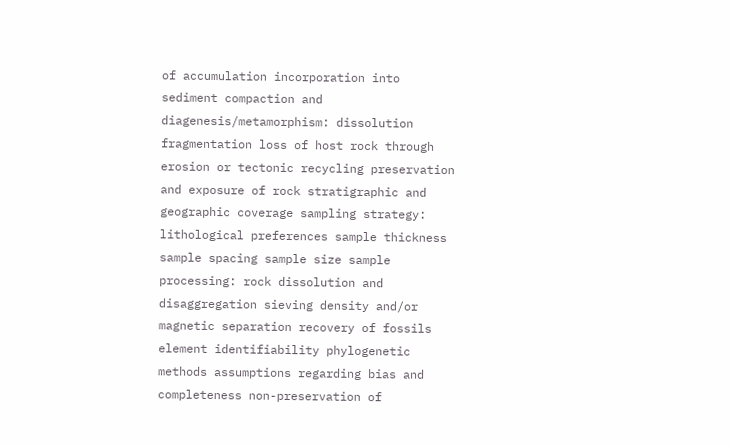of accumulation incorporation into sediment compaction and diagenesis/metamorphism: dissolution fragmentation loss of host rock through erosion or tectonic recycling preservation and exposure of rock stratigraphic and geographic coverage sampling strategy: lithological preferences sample thickness sample spacing sample size sample processing: rock dissolution and disaggregation sieving density and/or magnetic separation recovery of fossils element identifiability phylogenetic methods assumptions regarding bias and completeness non-preservation of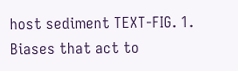host sediment TEXT-FIG. 1. Biases that act to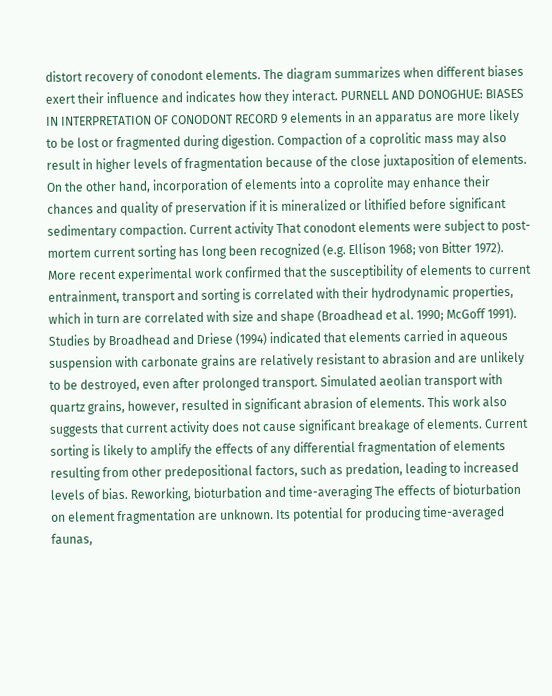distort recovery of conodont elements. The diagram summarizes when different biases exert their influence and indicates how they interact. PURNELL AND DONOGHUE: BIASES IN INTERPRETATION OF CONODONT RECORD 9 elements in an apparatus are more likely to be lost or fragmented during digestion. Compaction of a coprolitic mass may also result in higher levels of fragmentation because of the close juxtaposition of elements. On the other hand, incorporation of elements into a coprolite may enhance their chances and quality of preservation if it is mineralized or lithified before significant sedimentary compaction. Current activity That conodont elements were subject to post-mortem current sorting has long been recognized (e.g. Ellison 1968; von Bitter 1972). More recent experimental work confirmed that the susceptibility of elements to current entrainment, transport and sorting is correlated with their hydrodynamic properties, which in turn are correlated with size and shape (Broadhead et al. 1990; McGoff 1991). Studies by Broadhead and Driese (1994) indicated that elements carried in aqueous suspension with carbonate grains are relatively resistant to abrasion and are unlikely to be destroyed, even after prolonged transport. Simulated aeolian transport with quartz grains, however, resulted in significant abrasion of elements. This work also suggests that current activity does not cause significant breakage of elements. Current sorting is likely to amplify the effects of any differential fragmentation of elements resulting from other predepositional factors, such as predation, leading to increased levels of bias. Reworking, bioturbation and time-averaging The effects of bioturbation on element fragmentation are unknown. Its potential for producing time-averaged faunas,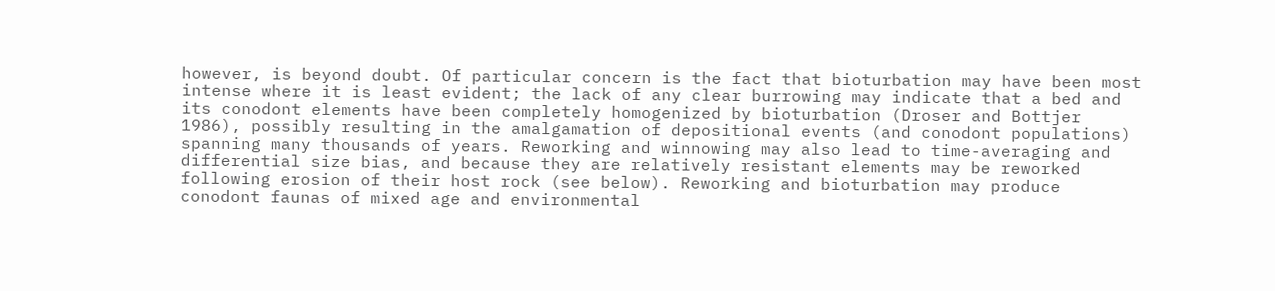however, is beyond doubt. Of particular concern is the fact that bioturbation may have been most intense where it is least evident; the lack of any clear burrowing may indicate that a bed and its conodont elements have been completely homogenized by bioturbation (Droser and Bottjer 1986), possibly resulting in the amalgamation of depositional events (and conodont populations) spanning many thousands of years. Reworking and winnowing may also lead to time-averaging and differential size bias, and because they are relatively resistant elements may be reworked following erosion of their host rock (see below). Reworking and bioturbation may produce conodont faunas of mixed age and environmental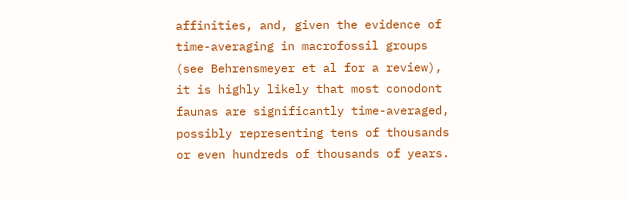affinities, and, given the evidence of time-averaging in macrofossil groups (see Behrensmeyer et al for a review), it is highly likely that most conodont faunas are significantly time-averaged, possibly representing tens of thousands or even hundreds of thousands of years.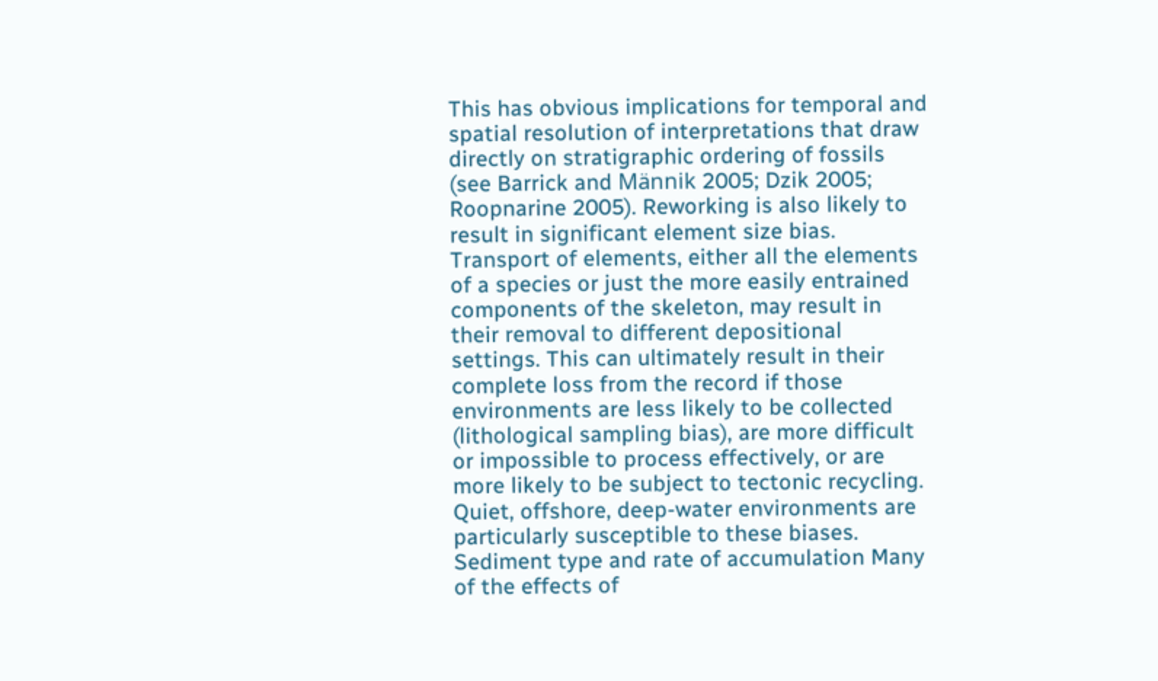This has obvious implications for temporal and spatial resolution of interpretations that draw directly on stratigraphic ordering of fossils (see Barrick and Männik 2005; Dzik 2005; Roopnarine 2005). Reworking is also likely to result in significant element size bias. Transport of elements, either all the elements of a species or just the more easily entrained components of the skeleton, may result in their removal to different depositional settings. This can ultimately result in their complete loss from the record if those environments are less likely to be collected (lithological sampling bias), are more difficult or impossible to process effectively, or are more likely to be subject to tectonic recycling. Quiet, offshore, deep-water environments are particularly susceptible to these biases. Sediment type and rate of accumulation Many of the effects of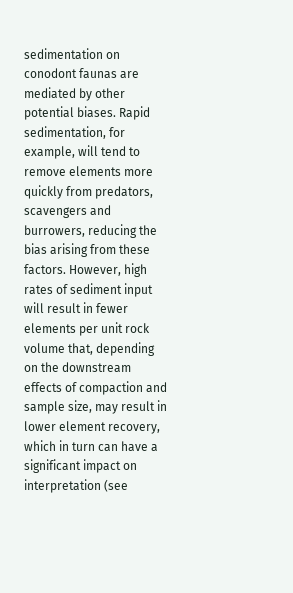sedimentation on conodont faunas are mediated by other potential biases. Rapid sedimentation, for example, will tend to remove elements more quickly from predators, scavengers and burrowers, reducing the bias arising from these factors. However, high rates of sediment input will result in fewer elements per unit rock volume that, depending on the downstream effects of compaction and sample size, may result in lower element recovery, which in turn can have a significant impact on interpretation (see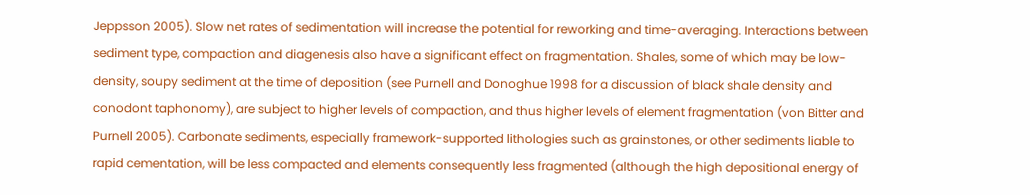Jeppsson 2005). Slow net rates of sedimentation will increase the potential for reworking and time-averaging. Interactions between sediment type, compaction and diagenesis also have a significant effect on fragmentation. Shales, some of which may be low-density, soupy sediment at the time of deposition (see Purnell and Donoghue 1998 for a discussion of black shale density and conodont taphonomy), are subject to higher levels of compaction, and thus higher levels of element fragmentation (von Bitter and Purnell 2005). Carbonate sediments, especially framework-supported lithologies such as grainstones, or other sediments liable to rapid cementation, will be less compacted and elements consequently less fragmented (although the high depositional energy of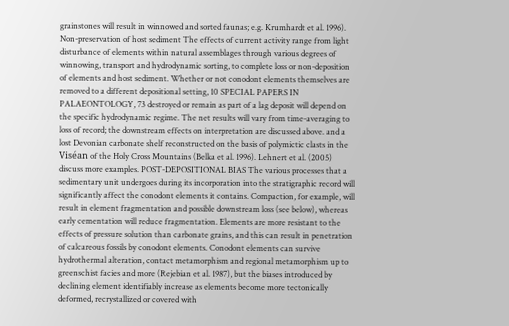grainstones will result in winnowed and sorted faunas; e.g. Krumhardt et al. 1996). Non-preservation of host sediment The effects of current activity range from light disturbance of elements within natural assemblages through various degrees of winnowing, transport and hydrodynamic sorting, to complete loss or non-deposition of elements and host sediment. Whether or not conodont elements themselves are removed to a different depositional setting, 10 SPECIAL PAPERS IN PALAEONTOLOGY, 73 destroyed or remain as part of a lag deposit will depend on the specific hydrodynamic regime. The net results will vary from time-averaging to loss of record; the downstream effects on interpretation are discussed above. and a lost Devonian carbonate shelf reconstructed on the basis of polymictic clasts in the Viséan of the Holy Cross Mountains (Belka et al. 1996). Lehnert et al. (2005) discuss more examples. POST-DEPOSITIONAL BIAS The various processes that a sedimentary unit undergoes during its incorporation into the stratigraphic record will significantly affect the conodont elements it contains. Compaction, for example, will result in element fragmentation and possible downstream loss (see below), whereas early cementation will reduce fragmentation. Elements are more resistant to the effects of pressure solution than carbonate grains, and this can result in penetration of calcareous fossils by conodont elements. Conodont elements can survive hydrothermal alteration, contact metamorphism and regional metamorphism up to greenschist facies and more (Rejebian et al. 1987), but the biases introduced by declining element identifiably increase as elements become more tectonically deformed, recrystallized or covered with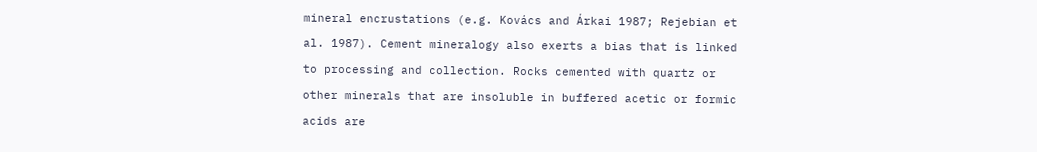mineral encrustations (e.g. Kovács and Árkai 1987; Rejebian et al. 1987). Cement mineralogy also exerts a bias that is linked to processing and collection. Rocks cemented with quartz or other minerals that are insoluble in buffered acetic or formic acids are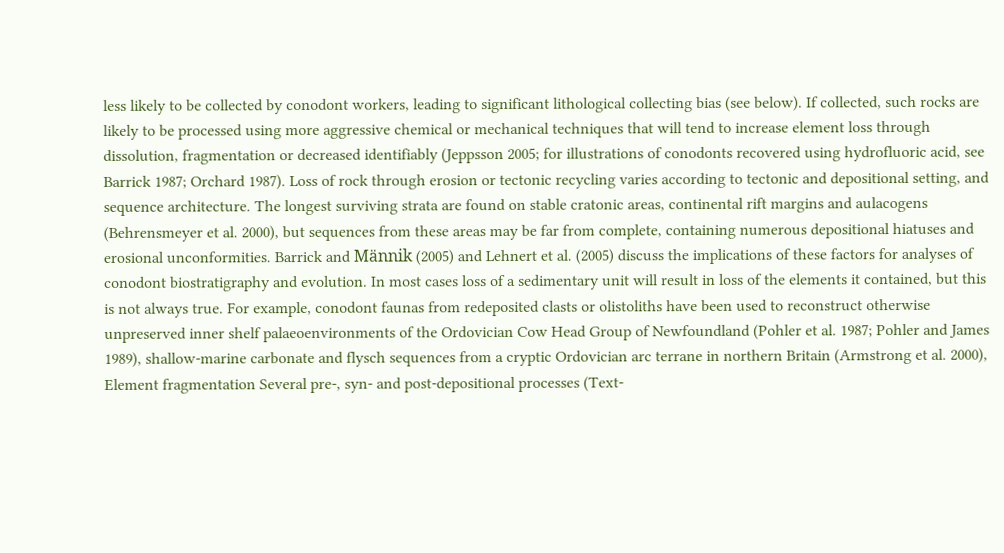less likely to be collected by conodont workers, leading to significant lithological collecting bias (see below). If collected, such rocks are likely to be processed using more aggressive chemical or mechanical techniques that will tend to increase element loss through dissolution, fragmentation or decreased identifiably (Jeppsson 2005; for illustrations of conodonts recovered using hydrofluoric acid, see Barrick 1987; Orchard 1987). Loss of rock through erosion or tectonic recycling varies according to tectonic and depositional setting, and sequence architecture. The longest surviving strata are found on stable cratonic areas, continental rift margins and aulacogens (Behrensmeyer et al. 2000), but sequences from these areas may be far from complete, containing numerous depositional hiatuses and erosional unconformities. Barrick and Männik (2005) and Lehnert et al. (2005) discuss the implications of these factors for analyses of conodont biostratigraphy and evolution. In most cases loss of a sedimentary unit will result in loss of the elements it contained, but this is not always true. For example, conodont faunas from redeposited clasts or olistoliths have been used to reconstruct otherwise unpreserved inner shelf palaeoenvironments of the Ordovician Cow Head Group of Newfoundland (Pohler et al. 1987; Pohler and James 1989), shallow-marine carbonate and flysch sequences from a cryptic Ordovician arc terrane in northern Britain (Armstrong et al. 2000), Element fragmentation Several pre-, syn- and post-depositional processes (Text-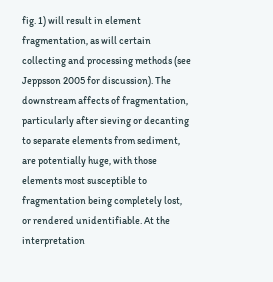fig. 1) will result in element fragmentation, as will certain collecting and processing methods (see Jeppsson 2005 for discussion). The downstream affects of fragmentation, particularly after sieving or decanting to separate elements from sediment, are potentially huge, with those elements most susceptible to fragmentation being completely lost, or rendered unidentifiable. At the interpretation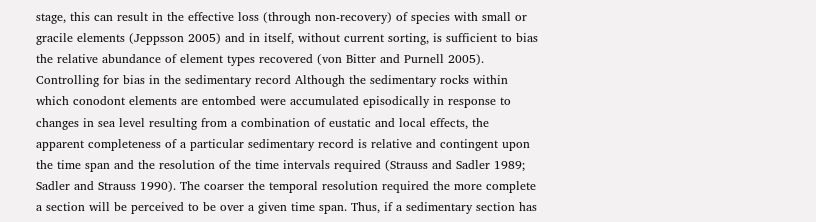stage, this can result in the effective loss (through non-recovery) of species with small or gracile elements (Jeppsson 2005) and in itself, without current sorting, is sufficient to bias the relative abundance of element types recovered (von Bitter and Purnell 2005). Controlling for bias in the sedimentary record Although the sedimentary rocks within which conodont elements are entombed were accumulated episodically in response to changes in sea level resulting from a combination of eustatic and local effects, the apparent completeness of a particular sedimentary record is relative and contingent upon the time span and the resolution of the time intervals required (Strauss and Sadler 1989; Sadler and Strauss 1990). The coarser the temporal resolution required the more complete a section will be perceived to be over a given time span. Thus, if a sedimentary section has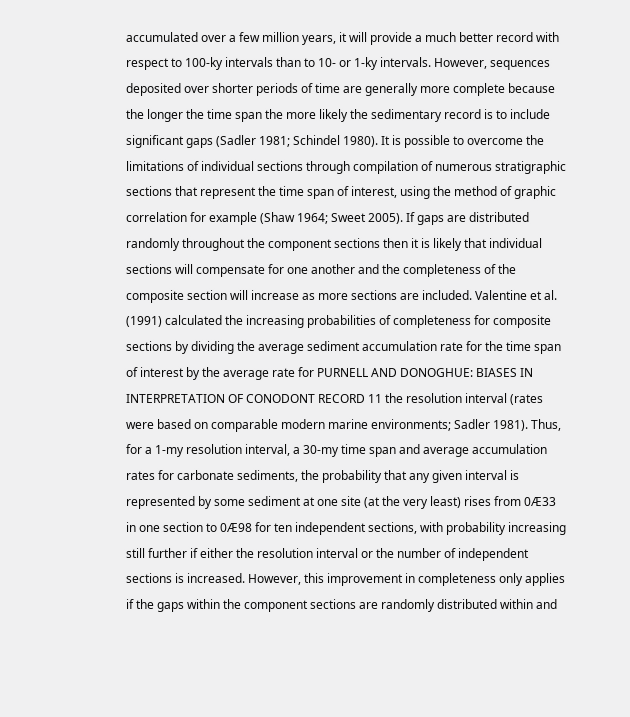accumulated over a few million years, it will provide a much better record with respect to 100-ky intervals than to 10- or 1-ky intervals. However, sequences deposited over shorter periods of time are generally more complete because the longer the time span the more likely the sedimentary record is to include significant gaps (Sadler 1981; Schindel 1980). It is possible to overcome the limitations of individual sections through compilation of numerous stratigraphic sections that represent the time span of interest, using the method of graphic correlation for example (Shaw 1964; Sweet 2005). If gaps are distributed randomly throughout the component sections then it is likely that individual sections will compensate for one another and the completeness of the composite section will increase as more sections are included. Valentine et al. (1991) calculated the increasing probabilities of completeness for composite sections by dividing the average sediment accumulation rate for the time span of interest by the average rate for PURNELL AND DONOGHUE: BIASES IN INTERPRETATION OF CONODONT RECORD 11 the resolution interval (rates were based on comparable modern marine environments; Sadler 1981). Thus, for a 1-my resolution interval, a 30-my time span and average accumulation rates for carbonate sediments, the probability that any given interval is represented by some sediment at one site (at the very least) rises from 0Æ33 in one section to 0Æ98 for ten independent sections, with probability increasing still further if either the resolution interval or the number of independent sections is increased. However, this improvement in completeness only applies if the gaps within the component sections are randomly distributed within and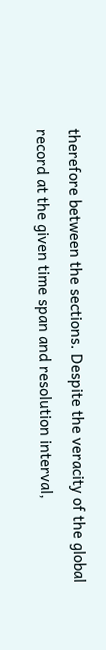therefore between the sections. Despite the veracity of the global record at the given time span and resolution interval,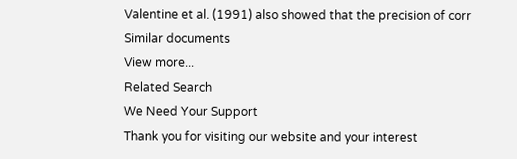Valentine et al. (1991) also showed that the precision of corr
Similar documents
View more...
Related Search
We Need Your Support
Thank you for visiting our website and your interest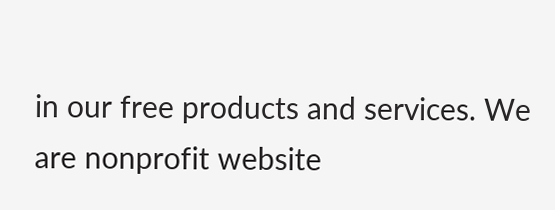in our free products and services. We are nonprofit website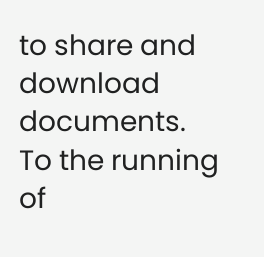to share and download documents. To the running of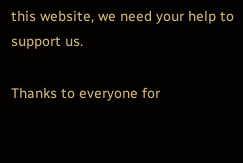this website, we need your help to support us.

Thanks to everyone for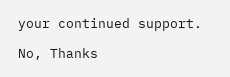your continued support.

No, Thanks